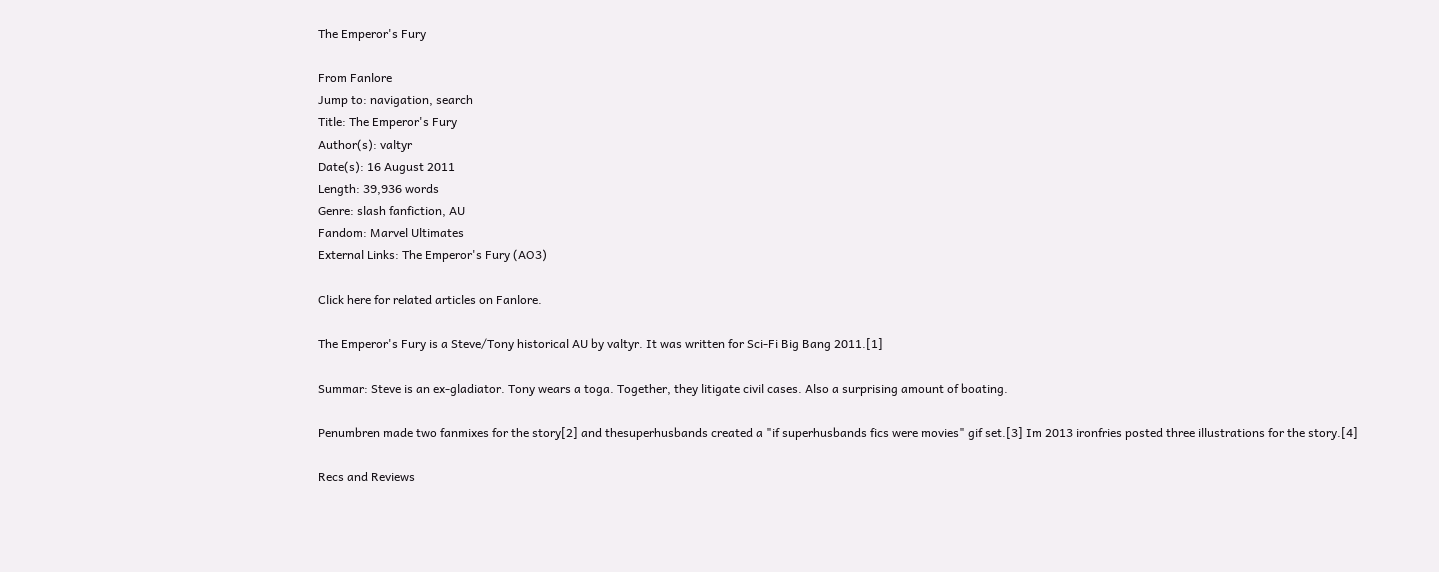The Emperor's Fury

From Fanlore
Jump to: navigation, search
Title: The Emperor's Fury
Author(s): valtyr
Date(s): 16 August 2011
Length: 39,936 words
Genre: slash fanfiction, AU
Fandom: Marvel Ultimates
External Links: The Emperor's Fury (AO3)

Click here for related articles on Fanlore.

The Emperor's Fury is a Steve/Tony historical AU by valtyr. It was written for Sci-Fi Big Bang 2011.[1]

Summar: Steve is an ex-gladiator. Tony wears a toga. Together, they litigate civil cases. Also a surprising amount of boating.

Penumbren made two fanmixes for the story[2] and thesuperhusbands created a "if superhusbands fics were movies" gif set.[3] Im 2013 ironfries posted three illustrations for the story.[4]

Recs and Reviews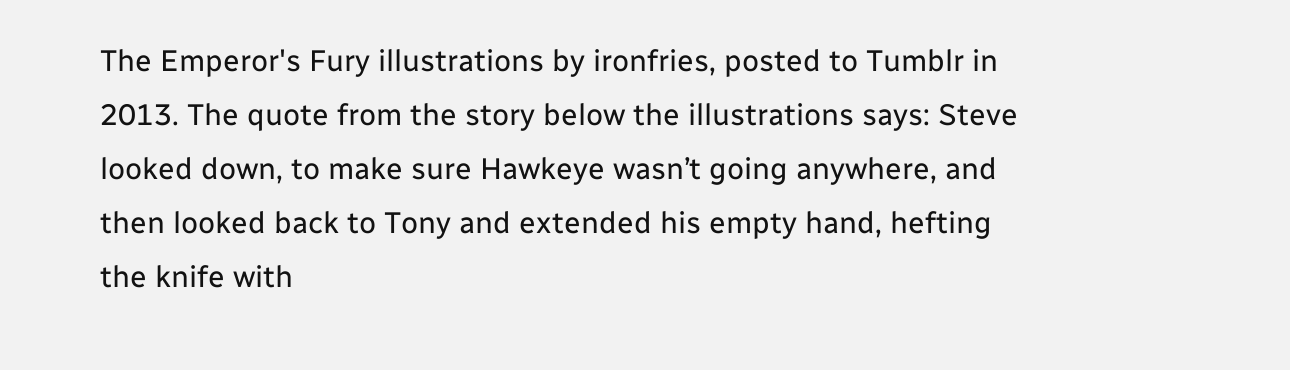The Emperor's Fury illustrations by ironfries, posted to Tumblr in 2013. The quote from the story below the illustrations says: Steve looked down, to make sure Hawkeye wasn’t going anywhere, and then looked back to Tony and extended his empty hand, hefting the knife with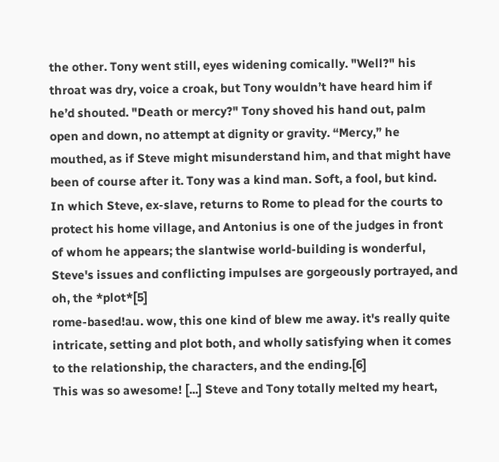the other. Tony went still, eyes widening comically. "Well?" his throat was dry, voice a croak, but Tony wouldn’t have heard him if he’d shouted. "Death or mercy?" Tony shoved his hand out, palm open and down, no attempt at dignity or gravity. “Mercy,” he mouthed, as if Steve might misunderstand him, and that might have been of course after it. Tony was a kind man. Soft, a fool, but kind.
In which Steve, ex-slave, returns to Rome to plead for the courts to protect his home village, and Antonius is one of the judges in front of whom he appears; the slantwise world-building is wonderful, Steve's issues and conflicting impulses are gorgeously portrayed, and oh, the *plot*[5]
rome-based!au. wow, this one kind of blew me away. it's really quite intricate, setting and plot both, and wholly satisfying when it comes to the relationship, the characters, and the ending.[6]
This was so awesome! [...] Steve and Tony totally melted my heart,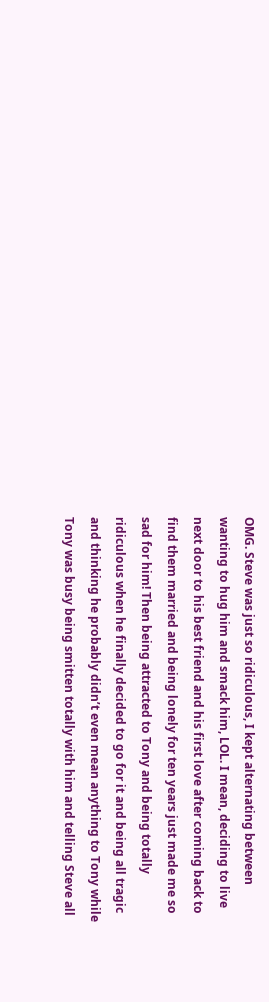OMG. Steve was just so ridiculous, I kept alternating between wanting to hug him and smack him, LOL. I mean, deciding to live next door to his best friend and his first love after coming back to find them married and being lonely for ten years just made me so sad for him! Then being attracted to Tony and being totally ridiculous when he finally decided to go for it and being all tragic and thinking he probably didn’t even mean anything to Tony while Tony was busy being smitten totally with him and telling Steve all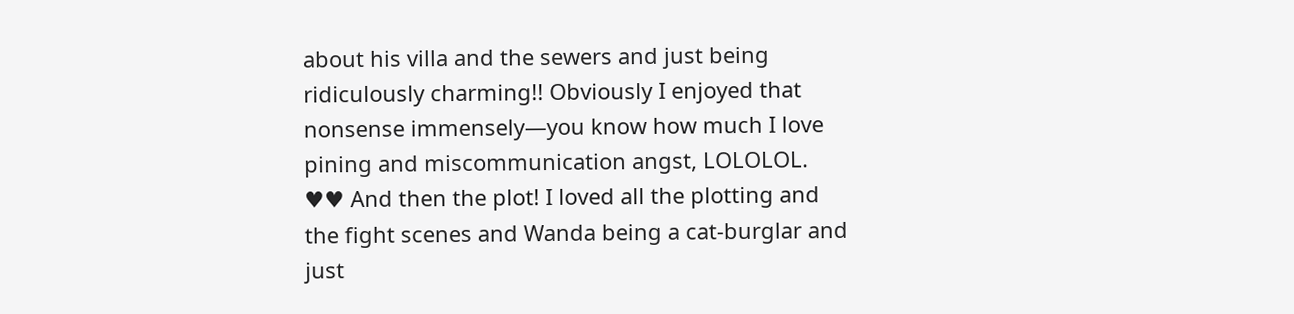about his villa and the sewers and just being ridiculously charming!! Obviously I enjoyed that nonsense immensely—you know how much I love pining and miscommunication angst, LOLOLOL. ♥♥ And then the plot! I loved all the plotting and the fight scenes and Wanda being a cat-burglar and just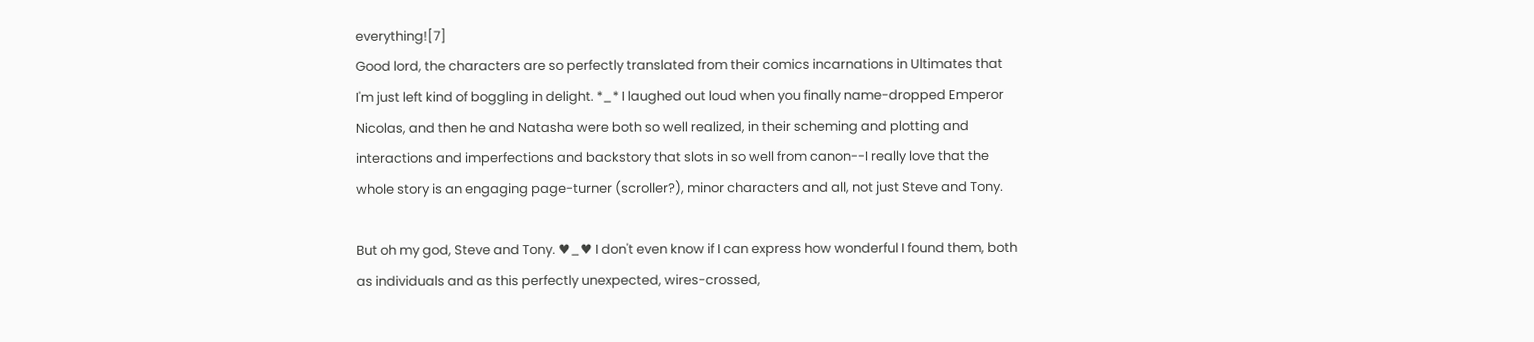everything![7]
Good lord, the characters are so perfectly translated from their comics incarnations in Ultimates that I'm just left kind of boggling in delight. *_* I laughed out loud when you finally name-dropped Emperor Nicolas, and then he and Natasha were both so well realized, in their scheming and plotting and interactions and imperfections and backstory that slots in so well from canon--I really love that the whole story is an engaging page-turner (scroller?), minor characters and all, not just Steve and Tony.

But oh my god, Steve and Tony. ♥_♥ I don't even know if I can express how wonderful I found them, both as individuals and as this perfectly unexpected, wires-crossed,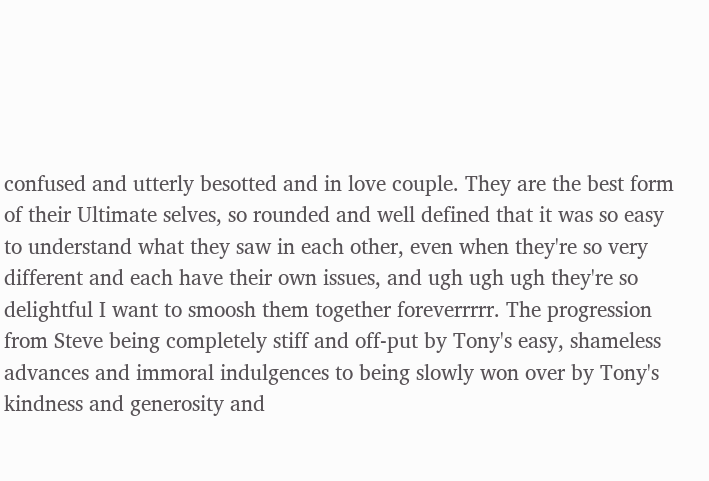confused and utterly besotted and in love couple. They are the best form of their Ultimate selves, so rounded and well defined that it was so easy to understand what they saw in each other, even when they're so very different and each have their own issues, and ugh ugh ugh they're so delightful I want to smoosh them together foreverrrrr. The progression from Steve being completely stiff and off-put by Tony's easy, shameless advances and immoral indulgences to being slowly won over by Tony's kindness and generosity and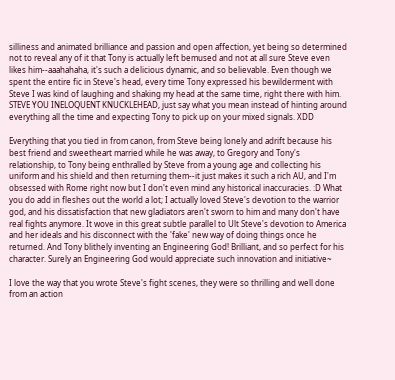silliness and animated brilliance and passion and open affection, yet being so determined not to reveal any of it that Tony is actually left bemused and not at all sure Steve even likes him--aaahahaha, it's such a delicious dynamic, and so believable. Even though we spent the entire fic in Steve's head, every time Tony expressed his bewilderment with Steve I was kind of laughing and shaking my head at the same time, right there with him. STEVE YOU INELOQUENT KNUCKLEHEAD, just say what you mean instead of hinting around everything all the time and expecting Tony to pick up on your mixed signals. XDD

Everything that you tied in from canon, from Steve being lonely and adrift because his best friend and sweetheart married while he was away, to Gregory and Tony's relationship, to Tony being enthralled by Steve from a young age and collecting his uniform and his shield and then returning them--it just makes it such a rich AU, and I'm obsessed with Rome right now but I don't even mind any historical inaccuracies. :D What you do add in fleshes out the world a lot; I actually loved Steve's devotion to the warrior god, and his dissatisfaction that new gladiators aren't sworn to him and many don't have real fights anymore. It wove in this great subtle parallel to Ult Steve's devotion to America and her ideals and his disconnect with the 'fake' new way of doing things once he returned. And Tony blithely inventing an Engineering God! Brilliant, and so perfect for his character. Surely an Engineering God would appreciate such innovation and initiative~

I love the way that you wrote Steve's fight scenes, they were so thrilling and well done from an action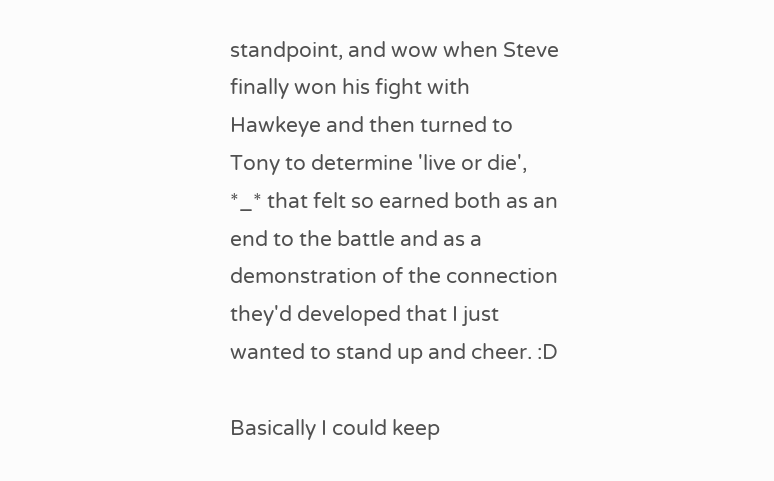standpoint, and wow when Steve finally won his fight with Hawkeye and then turned to Tony to determine 'live or die', *_* that felt so earned both as an end to the battle and as a demonstration of the connection they'd developed that I just wanted to stand up and cheer. :D

Basically I could keep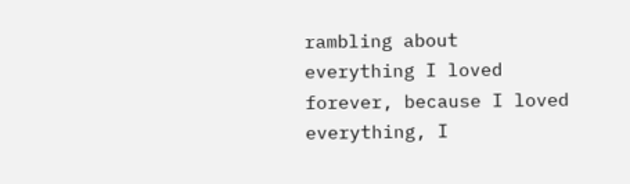rambling about everything I loved forever, because I loved everything, I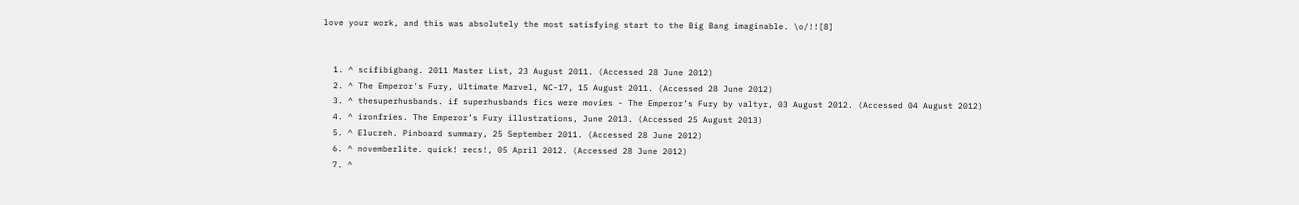love your work, and this was absolutely the most satisfying start to the Big Bang imaginable. \o/!![8]


  1. ^ scifibigbang. 2011 Master List, 23 August 2011. (Accessed 28 June 2012)
  2. ^ The Emperor's Fury, Ultimate Marvel, NC-17, 15 August 2011. (Accessed 28 June 2012)
  3. ^ thesuperhusbands. if superhusbands fics were movies - The Emperor’s Fury by valtyr, 03 August 2012. (Accessed 04 August 2012)
  4. ^ ironfries. The Emperor’s Fury illustrations, June 2013. (Accessed 25 August 2013)
  5. ^ Elucreh. Pinboard summary, 25 September 2011. (Accessed 28 June 2012)
  6. ^ novemberlite. quick! recs!, 05 April 2012. (Accessed 28 June 2012)
  7. ^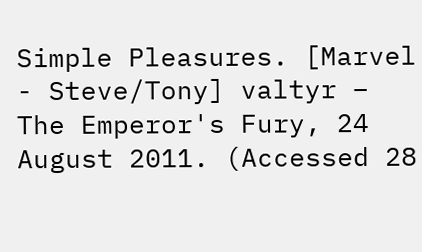Simple Pleasures. [Marvel - Steve/Tony] valtyr – The Emperor's Fury, 24 August 2011. (Accessed 28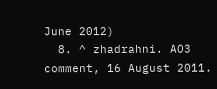June 2012)
  8. ^ zhadrahni. AO3 comment, 16 August 2011.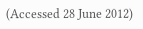(Accessed 28 June 2012)